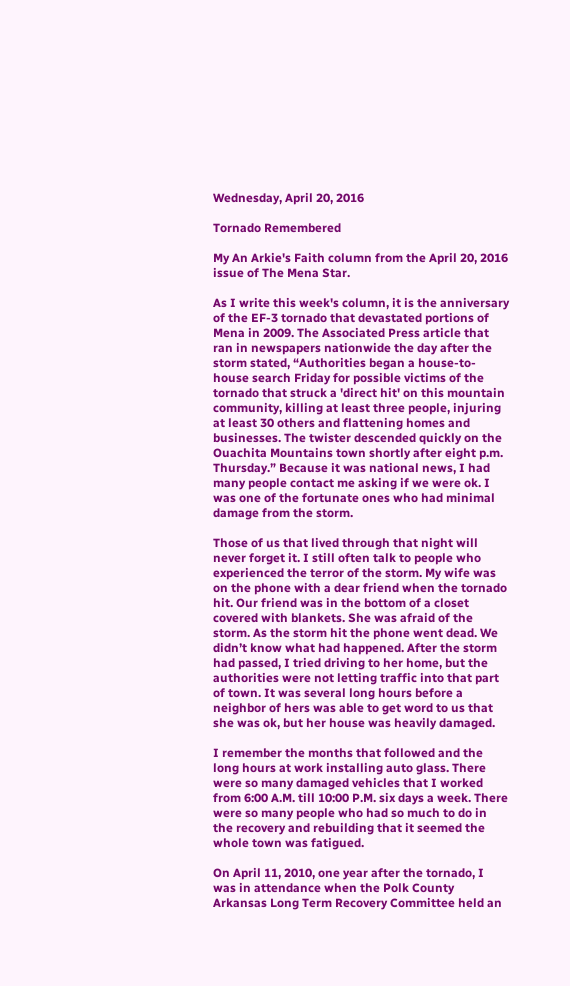Wednesday, April 20, 2016

Tornado Remembered

My An Arkie's Faith column from the April 20, 2016 issue of The Mena Star.

As I write this week's column, it is the anniversary of the EF-3 tornado that devastated portions of Mena in 2009. The Associated Press article that ran in newspapers nationwide the day after the storm stated, “Authorities began a house-to-house search Friday for possible victims of the tornado that struck a 'direct hit' on this mountain community, killing at least three people, injuring at least 30 others and flattening homes and businesses. The twister descended quickly on the Ouachita Mountains town shortly after eight p.m. Thursday.” Because it was national news, I had many people contact me asking if we were ok. I was one of the fortunate ones who had minimal damage from the storm.

Those of us that lived through that night will never forget it. I still often talk to people who experienced the terror of the storm. My wife was on the phone with a dear friend when the tornado hit. Our friend was in the bottom of a closet covered with blankets. She was afraid of the storm. As the storm hit the phone went dead. We didn’t know what had happened. After the storm had passed, I tried driving to her home, but the authorities were not letting traffic into that part of town. It was several long hours before a neighbor of hers was able to get word to us that she was ok, but her house was heavily damaged.

I remember the months that followed and the long hours at work installing auto glass. There were so many damaged vehicles that I worked from 6:00 A.M. till 10:00 P.M. six days a week. There were so many people who had so much to do in the recovery and rebuilding that it seemed the whole town was fatigued.

On April 11, 2010, one year after the tornado, I was in attendance when the Polk County Arkansas Long Term Recovery Committee held an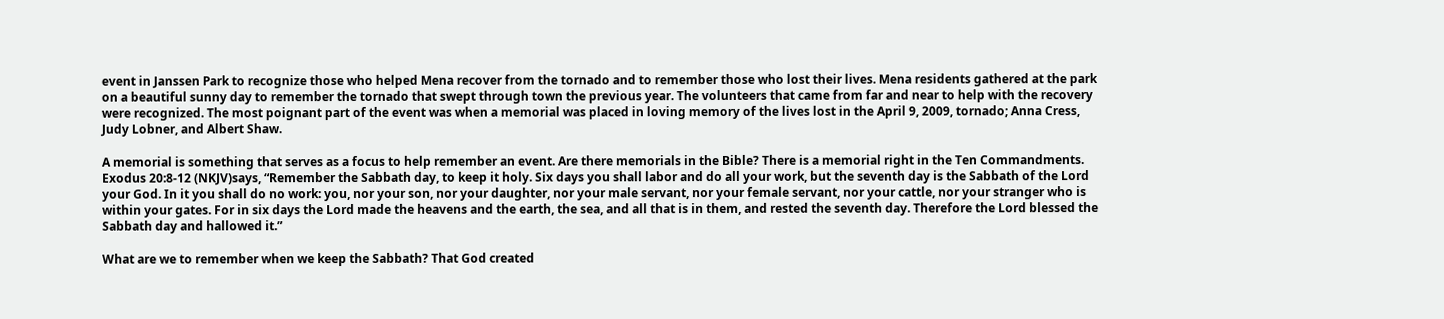event in Janssen Park to recognize those who helped Mena recover from the tornado and to remember those who lost their lives. Mena residents gathered at the park on a beautiful sunny day to remember the tornado that swept through town the previous year. The volunteers that came from far and near to help with the recovery were recognized. The most poignant part of the event was when a memorial was placed in loving memory of the lives lost in the April 9, 2009, tornado; Anna Cress, Judy Lobner, and Albert Shaw.

A memorial is something that serves as a focus to help remember an event. Are there memorials in the Bible? There is a memorial right in the Ten Commandments. Exodus 20:8-12 (NKJV)says, “Remember the Sabbath day, to keep it holy. Six days you shall labor and do all your work, but the seventh day is the Sabbath of the Lord your God. In it you shall do no work: you, nor your son, nor your daughter, nor your male servant, nor your female servant, nor your cattle, nor your stranger who is within your gates. For in six days the Lord made the heavens and the earth, the sea, and all that is in them, and rested the seventh day. Therefore the Lord blessed the Sabbath day and hallowed it.”

What are we to remember when we keep the Sabbath? That God created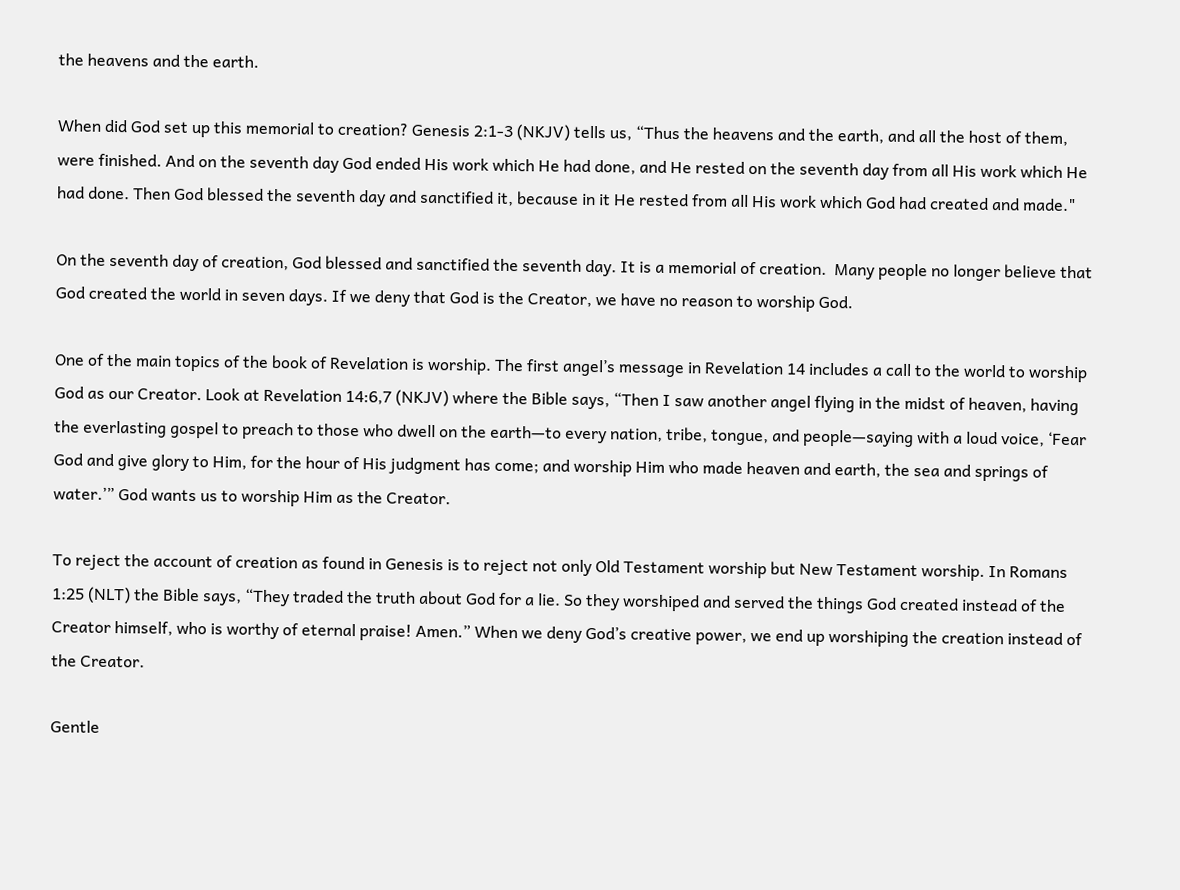the heavens and the earth.

When did God set up this memorial to creation? Genesis 2:1-3 (NKJV) tells us, “Thus the heavens and the earth, and all the host of them, were finished. And on the seventh day God ended His work which He had done, and He rested on the seventh day from all His work which He had done. Then God blessed the seventh day and sanctified it, because in it He rested from all His work which God had created and made."

On the seventh day of creation, God blessed and sanctified the seventh day. It is a memorial of creation.  Many people no longer believe that God created the world in seven days. If we deny that God is the Creator, we have no reason to worship God.

One of the main topics of the book of Revelation is worship. The first angel’s message in Revelation 14 includes a call to the world to worship God as our Creator. Look at Revelation 14:6,7 (NKJV) where the Bible says, “Then I saw another angel flying in the midst of heaven, having the everlasting gospel to preach to those who dwell on the earth—to every nation, tribe, tongue, and people—saying with a loud voice, ‘Fear God and give glory to Him, for the hour of His judgment has come; and worship Him who made heaven and earth, the sea and springs of water.’” God wants us to worship Him as the Creator.

To reject the account of creation as found in Genesis is to reject not only Old Testament worship but New Testament worship. In Romans 1:25 (NLT) the Bible says, “They traded the truth about God for a lie. So they worshiped and served the things God created instead of the Creator himself, who is worthy of eternal praise! Amen.” When we deny God’s creative power, we end up worshiping the creation instead of the Creator.

Gentle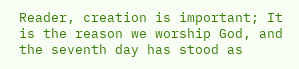Reader, creation is important; It is the reason we worship God, and the seventh day has stood as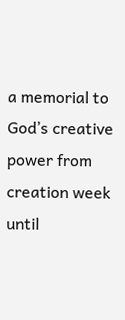a memorial to God’s creative power from creation week until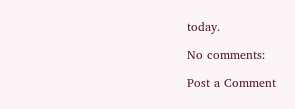today.

No comments:

Post a Comment